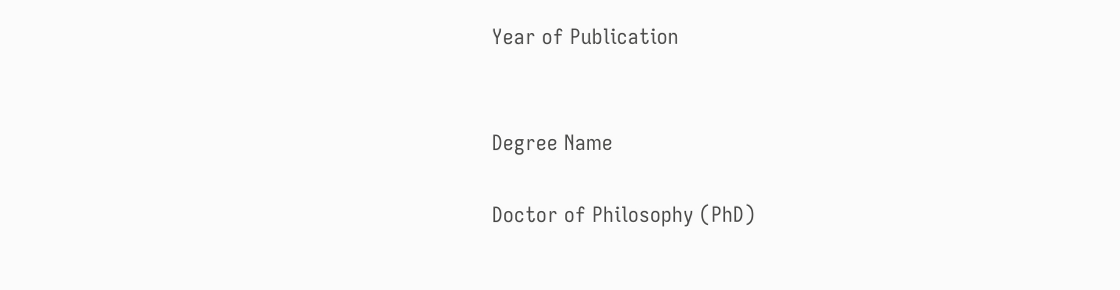Year of Publication


Degree Name

Doctor of Philosophy (PhD)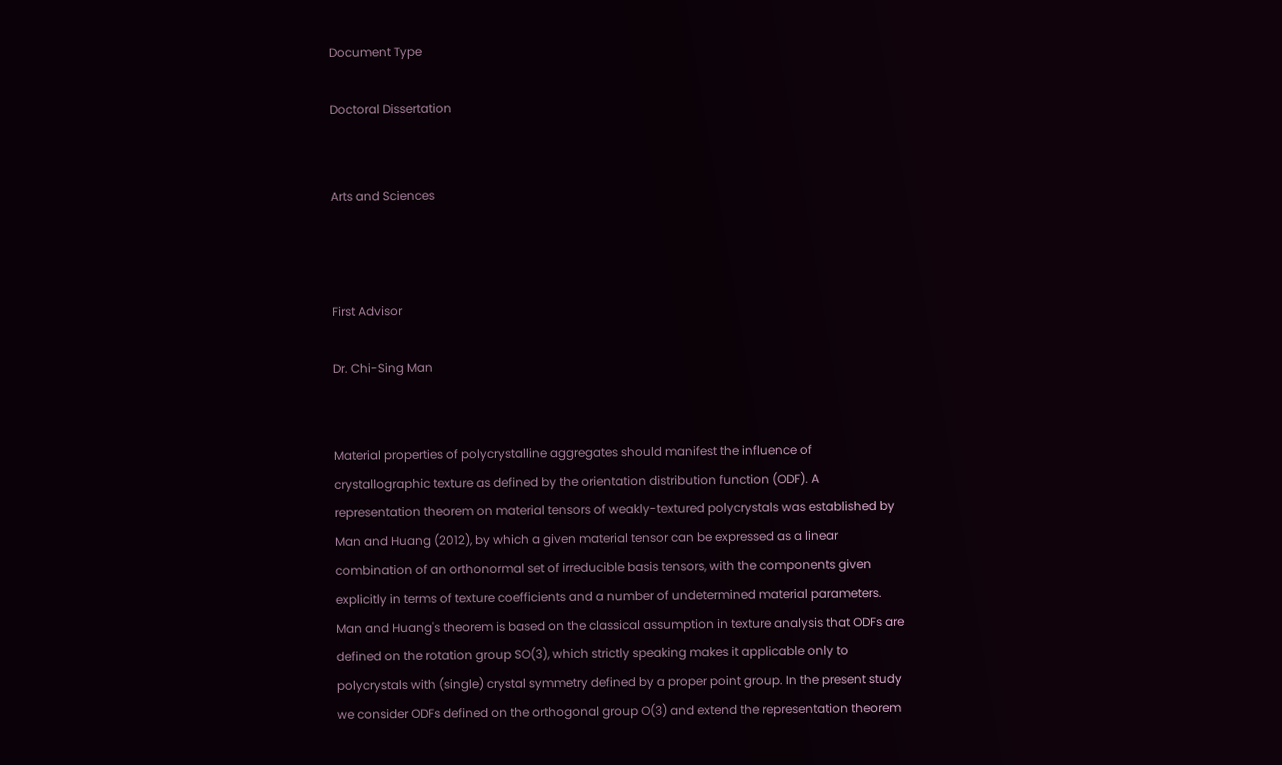Document Type

Doctoral Dissertation


Arts and Sciences



First Advisor

Dr. Chi-Sing Man


Material properties of polycrystalline aggregates should manifest the influence of crystallographic texture as defined by the orientation distribution function (ODF). A representation theorem on material tensors of weakly-textured polycrystals was established by Man and Huang (2012), by which a given material tensor can be expressed as a linear combination of an orthonormal set of irreducible basis tensors, with the components given explicitly in terms of texture coefficients and a number of undetermined material parameters. Man and Huang's theorem is based on the classical assumption in texture analysis that ODFs are defined on the rotation group SO(3), which strictly speaking makes it applicable only to polycrystals with (single) crystal symmetry defined by a proper point group. In the present study we consider ODFs defined on the orthogonal group O(3) and extend the representation theorem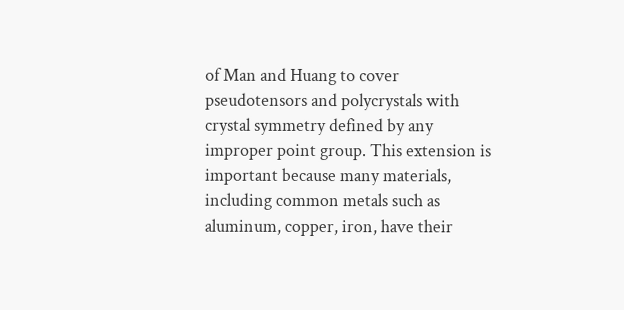of Man and Huang to cover pseudotensors and polycrystals with crystal symmetry defined by any improper point group. This extension is important because many materials, including common metals such as aluminum, copper, iron, have their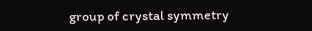group of crystal symmetry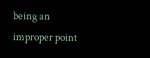being an improper point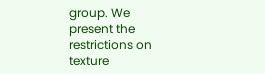group. We present the restrictions on texture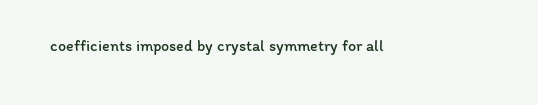coefficients imposed by crystal symmetry for all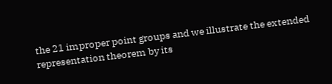the 21 improper point groups and we illustrate the extended representation theorem by its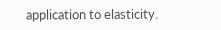application to elasticity.